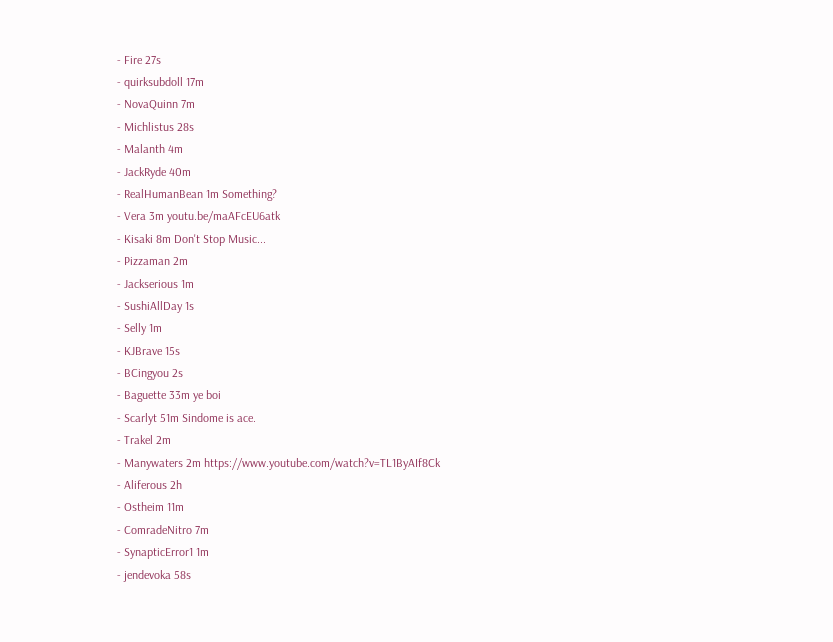- Fire 27s
- quirksubdoll 17m
- NovaQuinn 7m
- Michlistus 28s
- Malanth 4m
- JackRyde 40m
- RealHumanBean 1m Something?
- Vera 3m youtu.be/maAFcEU6atk
- Kisaki 8m Don't Stop Music...
- Pizzaman 2m
- Jackserious 1m
- SushiAllDay 1s
- Selly 1m
- KJBrave 15s
- BCingyou 2s
- Baguette 33m ye boi
- Scarlyt 51m Sindome is ace.
- Trakel 2m
- Manywaters 2m https://www.youtube.com/watch?v=TL1ByAIf8Ck
- Aliferous 2h
- Ostheim 11m
- ComradeNitro 7m
- SynapticError1 1m
- jendevoka 58s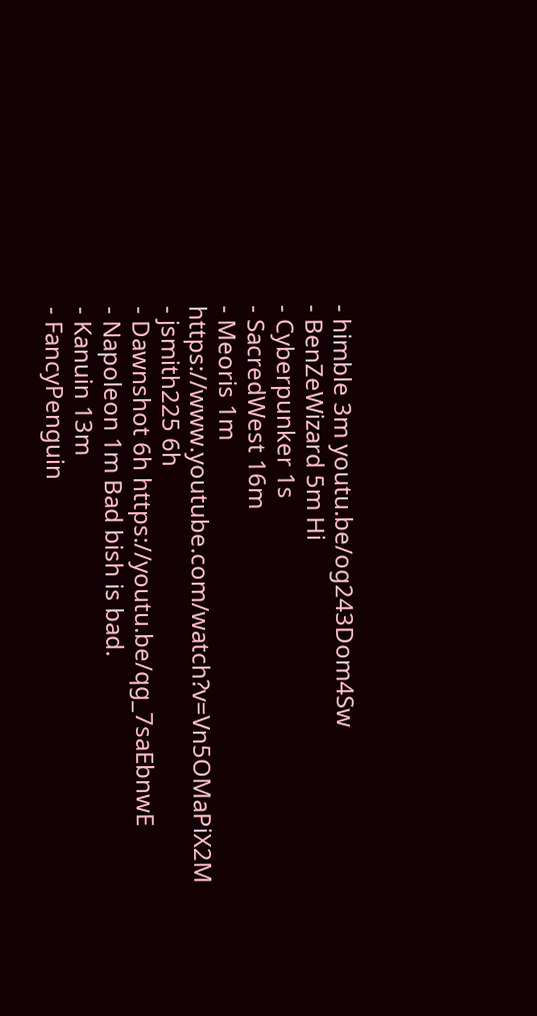- himble 3m youtu.be/og243Dom4Sw
- BenZeWizard 5m Hi
- Cyberpunker 1s
- SacredWest 16m
- Meoris 1m https://www.youtube.com/watch?v=Vn5OMaPiX2M
- jsmith225 6h
- Dawnshot 6h https://youtu.be/qg_7saEbnwE
- Napoleon 1m Bad bish is bad.
- Kanuin 13m
- FancyPenguin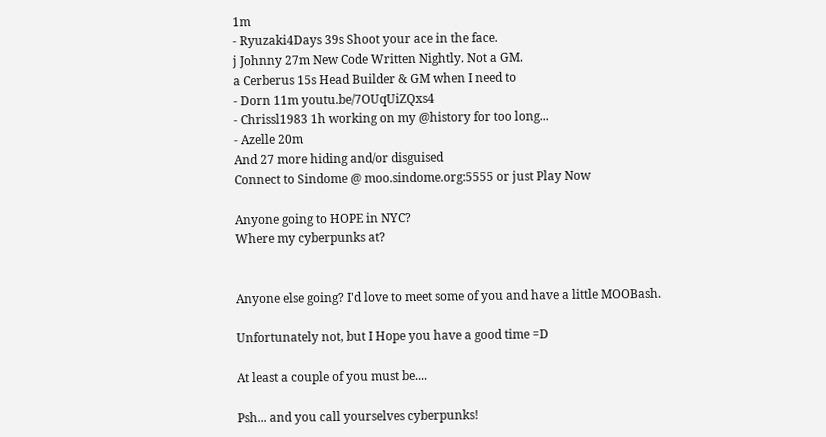1m
- Ryuzaki4Days 39s Shoot your ace in the face.
j Johnny 27m New Code Written Nightly. Not a GM.
a Cerberus 15s Head Builder & GM when I need to
- Dorn 11m youtu.be/7OUqUiZQxs4
- Chrissl1983 1h working on my @history for too long...
- Azelle 20m
And 27 more hiding and/or disguised
Connect to Sindome @ moo.sindome.org:5555 or just Play Now

Anyone going to HOPE in NYC?
Where my cyberpunks at?


Anyone else going? I'd love to meet some of you and have a little MOOBash.

Unfortunately not, but I Hope you have a good time =D

At least a couple of you must be....

Psh... and you call yourselves cyberpunks!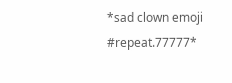*sad clown emoji #repeat.77777*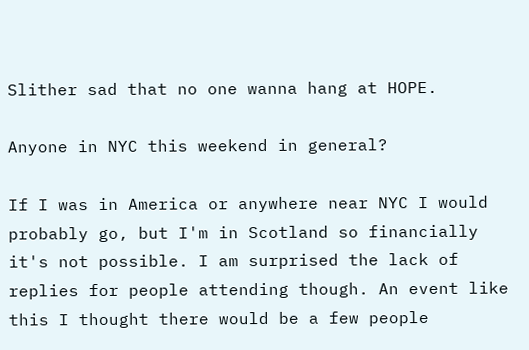Slither sad that no one wanna hang at HOPE.

Anyone in NYC this weekend in general?

If I was in America or anywhere near NYC I would probably go, but I'm in Scotland so financially it's not possible. I am surprised the lack of replies for people attending though. An event like this I thought there would be a few people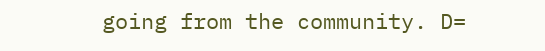going from the community. D=